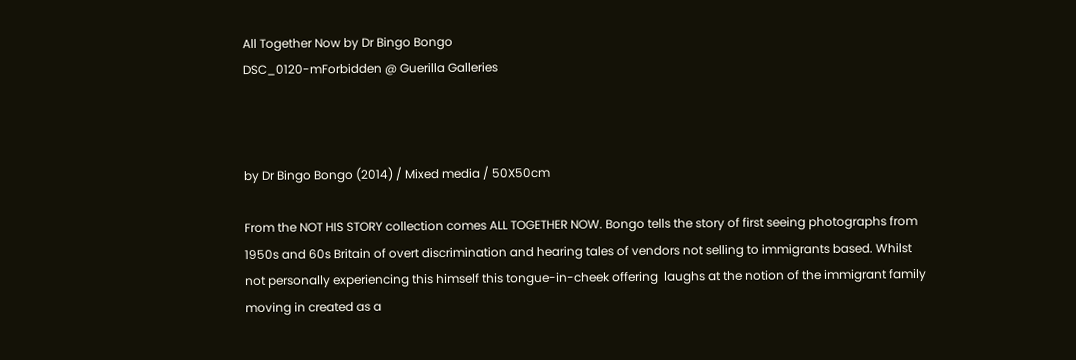All Together Now by Dr Bingo Bongo
DSC_0120-mForbidden @ Guerilla Galleries



by Dr Bingo Bongo (2014) / Mixed media / 50X50cm

From the NOT HIS STORY collection comes ALL TOGETHER NOW. Bongo tells the story of first seeing photographs from 1950s and 60s Britain of overt discrimination and hearing tales of vendors not selling to immigrants based. Whilst not personally experiencing this himself this tongue-in-cheek offering  laughs at the notion of the immigrant family moving in created as a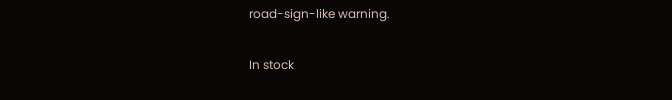road-sign-like warning.

In stock